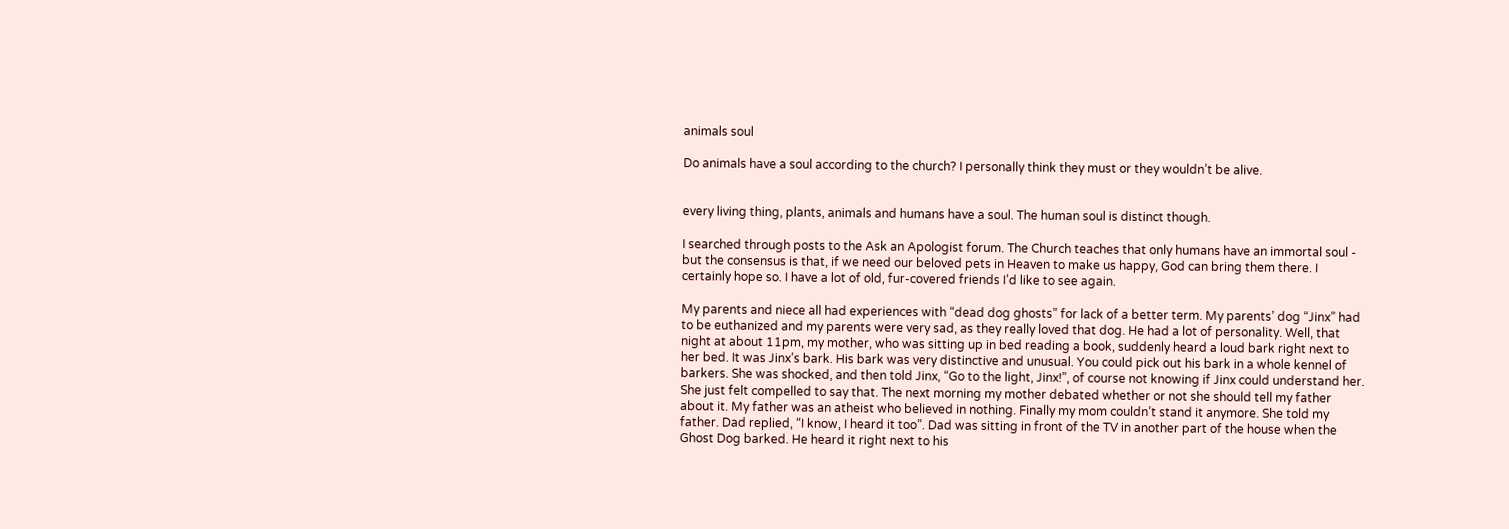animals soul

Do animals have a soul according to the church? I personally think they must or they wouldn’t be alive.


every living thing, plants, animals and humans have a soul. The human soul is distinct though.

I searched through posts to the Ask an Apologist forum. The Church teaches that only humans have an immortal soul - but the consensus is that, if we need our beloved pets in Heaven to make us happy, God can bring them there. I certainly hope so. I have a lot of old, fur-covered friends I’d like to see again.

My parents and niece all had experiences with “dead dog ghosts” for lack of a better term. My parents’ dog “Jinx” had to be euthanized and my parents were very sad, as they really loved that dog. He had a lot of personality. Well, that night at about 11pm, my mother, who was sitting up in bed reading a book, suddenly heard a loud bark right next to her bed. It was Jinx’s bark. His bark was very distinctive and unusual. You could pick out his bark in a whole kennel of barkers. She was shocked, and then told Jinx, “Go to the light, Jinx!”, of course not knowing if Jinx could understand her. She just felt compelled to say that. The next morning my mother debated whether or not she should tell my father about it. My father was an atheist who believed in nothing. Finally my mom couldn’t stand it anymore. She told my father. Dad replied, “I know, I heard it too”. Dad was sitting in front of the TV in another part of the house when the Ghost Dog barked. He heard it right next to his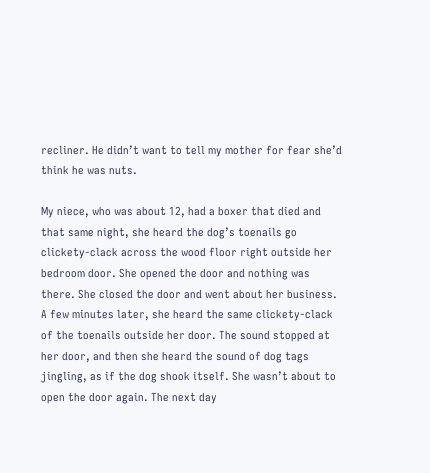recliner. He didn’t want to tell my mother for fear she’d think he was nuts.

My niece, who was about 12, had a boxer that died and that same night, she heard the dog’s toenails go clickety-clack across the wood floor right outside her bedroom door. She opened the door and nothing was there. She closed the door and went about her business. A few minutes later, she heard the same clickety-clack of the toenails outside her door. The sound stopped at her door, and then she heard the sound of dog tags jingling, as if the dog shook itself. She wasn’t about to open the door again. The next day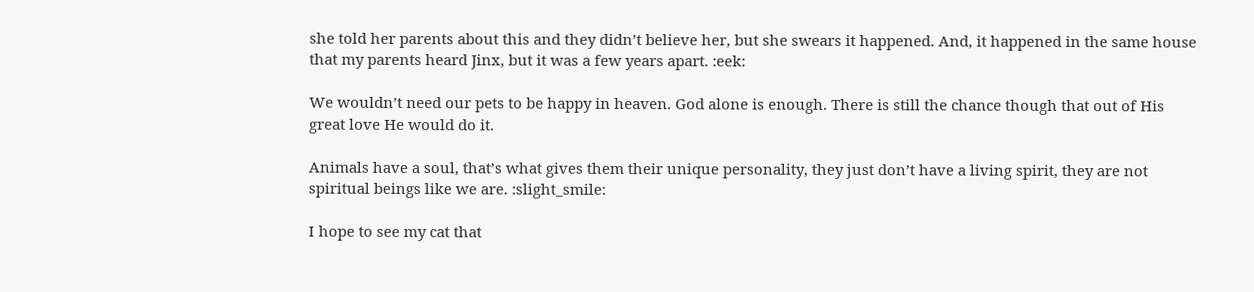she told her parents about this and they didn’t believe her, but she swears it happened. And, it happened in the same house that my parents heard Jinx, but it was a few years apart. :eek:

We wouldn’t need our pets to be happy in heaven. God alone is enough. There is still the chance though that out of His great love He would do it.

Animals have a soul, that’s what gives them their unique personality, they just don’t have a living spirit, they are not spiritual beings like we are. :slight_smile:

I hope to see my cat that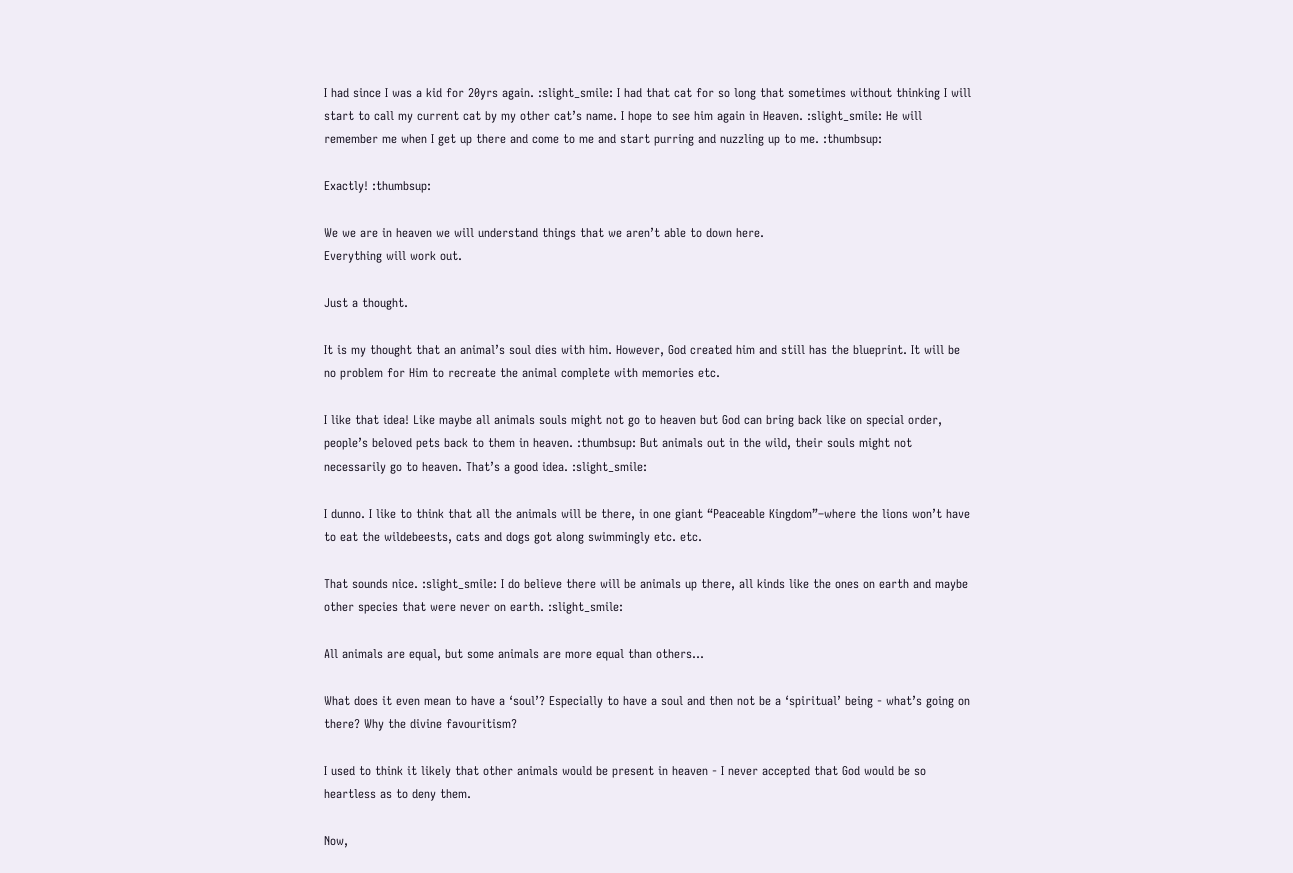I had since I was a kid for 20yrs again. :slight_smile: I had that cat for so long that sometimes without thinking I will start to call my current cat by my other cat’s name. I hope to see him again in Heaven. :slight_smile: He will remember me when I get up there and come to me and start purring and nuzzling up to me. :thumbsup:

Exactly! :thumbsup:

We we are in heaven we will understand things that we aren’t able to down here.
Everything will work out.

Just a thought.

It is my thought that an animal’s soul dies with him. However, God created him and still has the blueprint. It will be no problem for Him to recreate the animal complete with memories etc.

I like that idea! Like maybe all animals souls might not go to heaven but God can bring back like on special order, people’s beloved pets back to them in heaven. :thumbsup: But animals out in the wild, their souls might not necessarily go to heaven. That’s a good idea. :slight_smile:

I dunno. I like to think that all the animals will be there, in one giant “Peaceable Kingdom”–where the lions won’t have to eat the wildebeests, cats and dogs got along swimmingly etc. etc.

That sounds nice. :slight_smile: I do believe there will be animals up there, all kinds like the ones on earth and maybe other species that were never on earth. :slight_smile:

All animals are equal, but some animals are more equal than others…

What does it even mean to have a ‘soul’? Especially to have a soul and then not be a ‘spiritual’ being - what’s going on there? Why the divine favouritism?

I used to think it likely that other animals would be present in heaven - I never accepted that God would be so heartless as to deny them.

Now,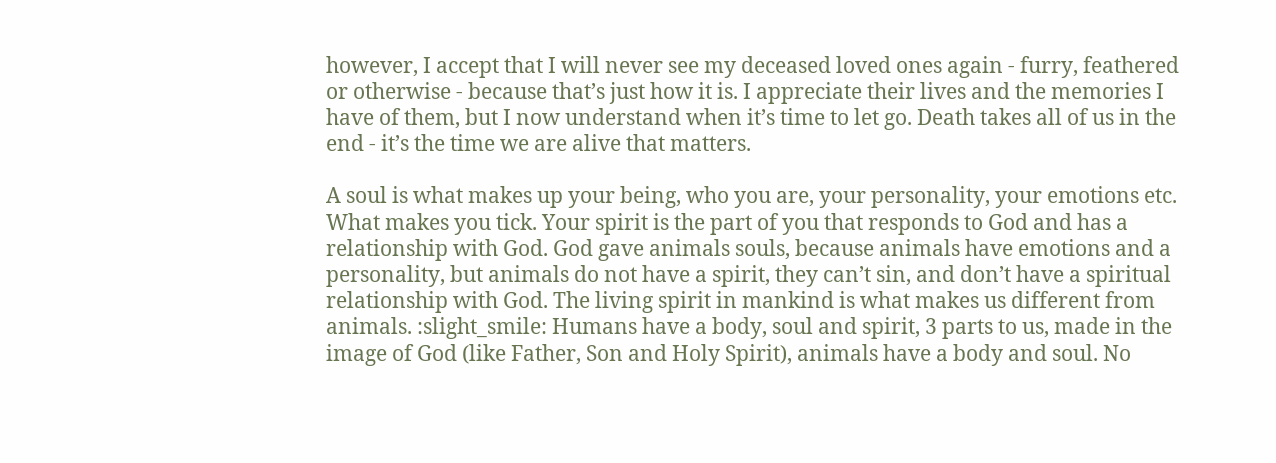however, I accept that I will never see my deceased loved ones again - furry, feathered or otherwise - because that’s just how it is. I appreciate their lives and the memories I have of them, but I now understand when it’s time to let go. Death takes all of us in the end - it’s the time we are alive that matters.

A soul is what makes up your being, who you are, your personality, your emotions etc. What makes you tick. Your spirit is the part of you that responds to God and has a relationship with God. God gave animals souls, because animals have emotions and a personality, but animals do not have a spirit, they can’t sin, and don’t have a spiritual relationship with God. The living spirit in mankind is what makes us different from animals. :slight_smile: Humans have a body, soul and spirit, 3 parts to us, made in the image of God (like Father, Son and Holy Spirit), animals have a body and soul. No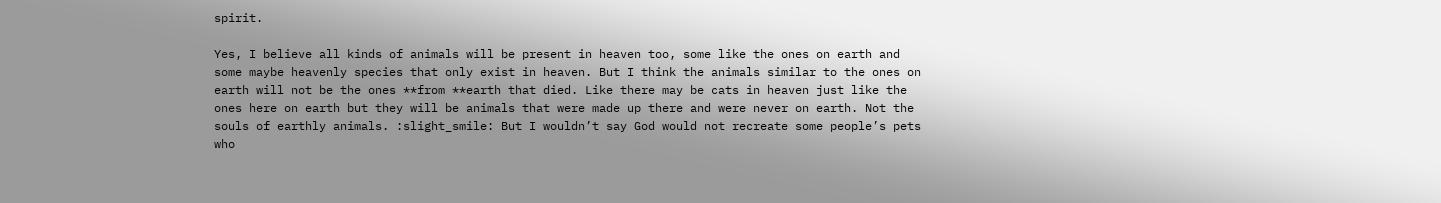spirit.

Yes, I believe all kinds of animals will be present in heaven too, some like the ones on earth and some maybe heavenly species that only exist in heaven. But I think the animals similar to the ones on earth will not be the ones **from **earth that died. Like there may be cats in heaven just like the ones here on earth but they will be animals that were made up there and were never on earth. Not the souls of earthly animals. :slight_smile: But I wouldn’t say God would not recreate some people’s pets who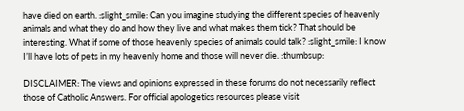have died on earth. :slight_smile: Can you imagine studying the different species of heavenly animals and what they do and how they live and what makes them tick? That should be interesting. What if some of those heavenly species of animals could talk? :slight_smile: I know I’ll have lots of pets in my heavenly home and those will never die. :thumbsup:

DISCLAIMER: The views and opinions expressed in these forums do not necessarily reflect those of Catholic Answers. For official apologetics resources please visit